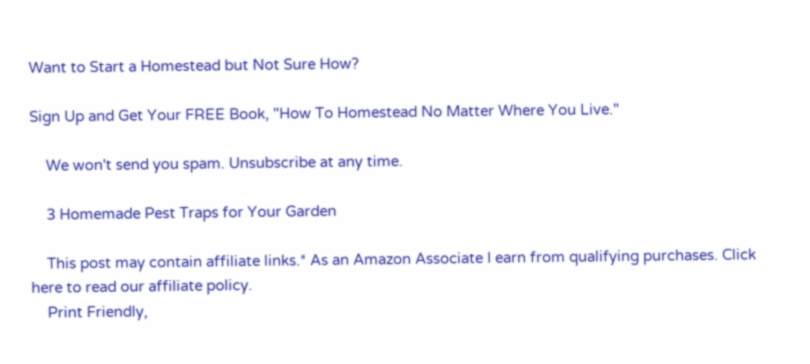Want to Start a Homestead but Not Sure How?

Sign Up and Get Your FREE Book, "How To Homestead No Matter Where You Live."

    We won't send you spam. Unsubscribe at any time.

    3 Homemade Pest Traps for Your Garden

    This post may contain affiliate links.* As an Amazon Associate I earn from qualifying purchases. Click here to read our affiliate policy.
    Print Friendly,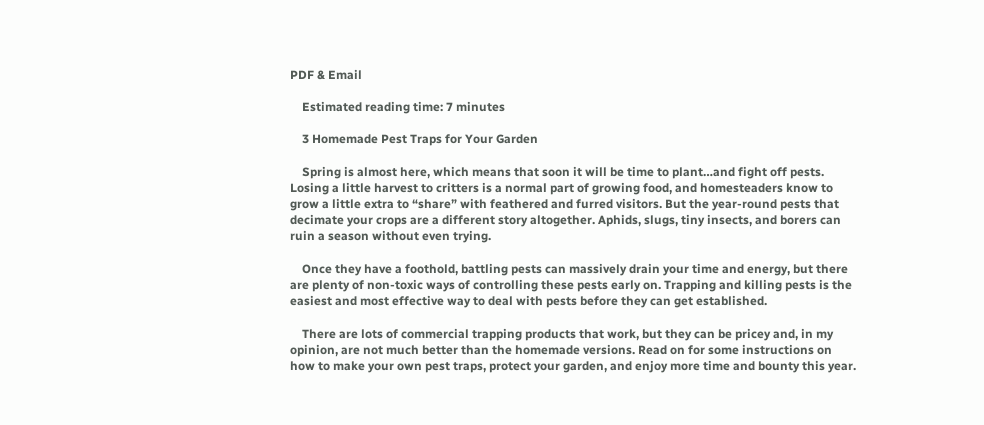PDF & Email

    Estimated reading time: 7 minutes

    3 Homemade Pest Traps for Your Garden

    Spring is almost here, which means that soon it will be time to plant…and fight off pests. Losing a little harvest to critters is a normal part of growing food, and homesteaders know to grow a little extra to “share” with feathered and furred visitors. But the year-round pests that decimate your crops are a different story altogether. Aphids, slugs, tiny insects, and borers can ruin a season without even trying.

    Once they have a foothold, battling pests can massively drain your time and energy, but there are plenty of non-toxic ways of controlling these pests early on. Trapping and killing pests is the easiest and most effective way to deal with pests before they can get established.

    There are lots of commercial trapping products that work, but they can be pricey and, in my opinion, are not much better than the homemade versions. Read on for some instructions on how to make your own pest traps, protect your garden, and enjoy more time and bounty this year.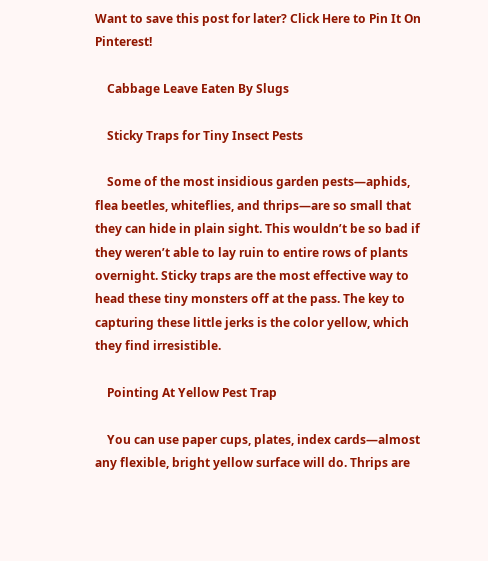Want to save this post for later? Click Here to Pin It On Pinterest!

    Cabbage Leave Eaten By Slugs

    Sticky Traps for Tiny Insect Pests

    Some of the most insidious garden pests—aphids, flea beetles, whiteflies, and thrips—are so small that they can hide in plain sight. This wouldn’t be so bad if they weren’t able to lay ruin to entire rows of plants overnight. Sticky traps are the most effective way to head these tiny monsters off at the pass. The key to capturing these little jerks is the color yellow, which they find irresistible.

    Pointing At Yellow Pest Trap

    You can use paper cups, plates, index cards—almost any flexible, bright yellow surface will do. Thrips are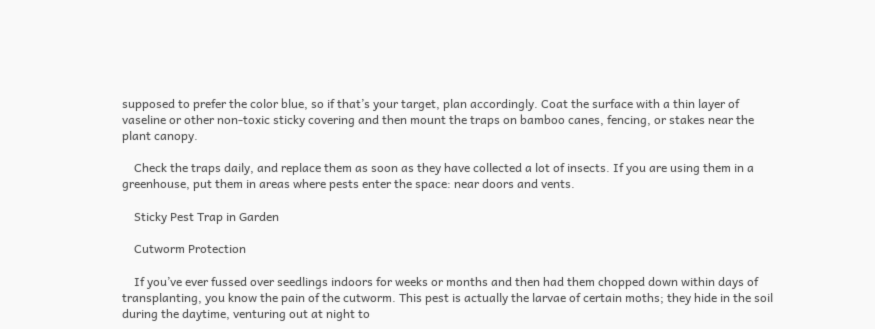supposed to prefer the color blue, so if that’s your target, plan accordingly. Coat the surface with a thin layer of vaseline or other non-toxic sticky covering and then mount the traps on bamboo canes, fencing, or stakes near the plant canopy.

    Check the traps daily, and replace them as soon as they have collected a lot of insects. If you are using them in a greenhouse, put them in areas where pests enter the space: near doors and vents.

    Sticky Pest Trap in Garden

    Cutworm Protection

    If you’ve ever fussed over seedlings indoors for weeks or months and then had them chopped down within days of transplanting, you know the pain of the cutworm. This pest is actually the larvae of certain moths; they hide in the soil during the daytime, venturing out at night to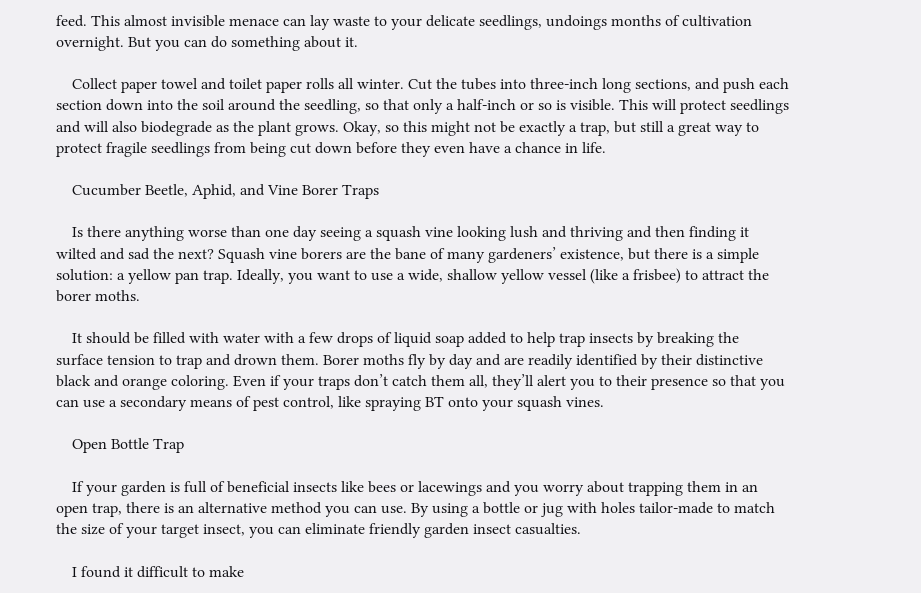feed. This almost invisible menace can lay waste to your delicate seedlings, undoings months of cultivation overnight. But you can do something about it.

    Collect paper towel and toilet paper rolls all winter. Cut the tubes into three-inch long sections, and push each section down into the soil around the seedling, so that only a half-inch or so is visible. This will protect seedlings and will also biodegrade as the plant grows. Okay, so this might not be exactly a trap, but still a great way to protect fragile seedlings from being cut down before they even have a chance in life.

    Cucumber Beetle, Aphid, and Vine Borer Traps

    Is there anything worse than one day seeing a squash vine looking lush and thriving and then finding it wilted and sad the next? Squash vine borers are the bane of many gardeners’ existence, but there is a simple solution: a yellow pan trap. Ideally, you want to use a wide, shallow yellow vessel (like a frisbee) to attract the borer moths.

    It should be filled with water with a few drops of liquid soap added to help trap insects by breaking the surface tension to trap and drown them. Borer moths fly by day and are readily identified by their distinctive black and orange coloring. Even if your traps don’t catch them all, they’ll alert you to their presence so that you can use a secondary means of pest control, like spraying BT onto your squash vines.

    Open Bottle Trap

    If your garden is full of beneficial insects like bees or lacewings and you worry about trapping them in an open trap, there is an alternative method you can use. By using a bottle or jug with holes tailor-made to match the size of your target insect, you can eliminate friendly garden insect casualties.

    I found it difficult to make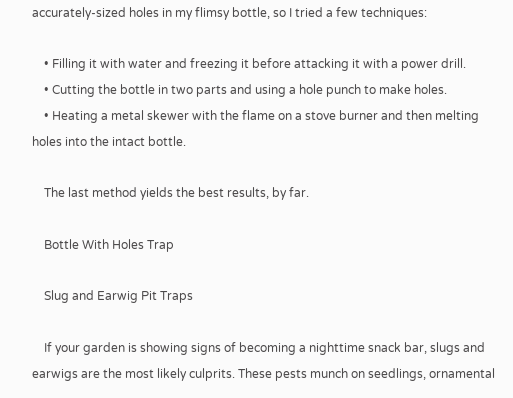accurately-sized holes in my flimsy bottle, so I tried a few techniques:

    • Filling it with water and freezing it before attacking it with a power drill.
    • Cutting the bottle in two parts and using a hole punch to make holes.
    • Heating a metal skewer with the flame on a stove burner and then melting holes into the intact bottle.

    The last method yields the best results, by far.

    Bottle With Holes Trap

    Slug and Earwig Pit Traps

    If your garden is showing signs of becoming a nighttime snack bar, slugs and earwigs are the most likely culprits. These pests munch on seedlings, ornamental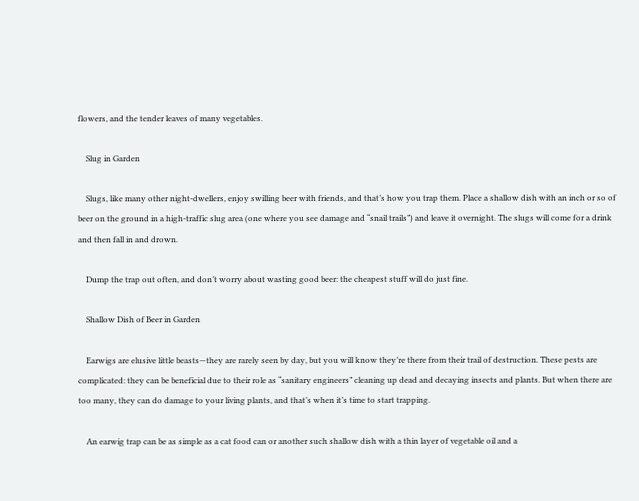flowers, and the tender leaves of many vegetables.

    Slug in Garden

    Slugs, like many other night-dwellers, enjoy swilling beer with friends, and that’s how you trap them. Place a shallow dish with an inch or so of beer on the ground in a high-traffic slug area (one where you see damage and “snail trails”) and leave it overnight. The slugs will come for a drink and then fall in and drown.

    Dump the trap out often, and don’t worry about wasting good beer: the cheapest stuff will do just fine.

    Shallow Dish of Beer in Garden

    Earwigs are elusive little beasts—they are rarely seen by day, but you will know they’re there from their trail of destruction. These pests are complicated: they can be beneficial due to their role as “sanitary engineers” cleaning up dead and decaying insects and plants. But when there are too many, they can do damage to your living plants, and that’s when it’s time to start trapping.

    An earwig trap can be as simple as a cat food can or another such shallow dish with a thin layer of vegetable oil and a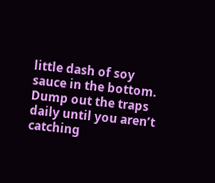little dash of soy sauce in the bottom. Dump out the traps daily until you aren’t catching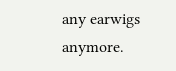any earwigs anymore.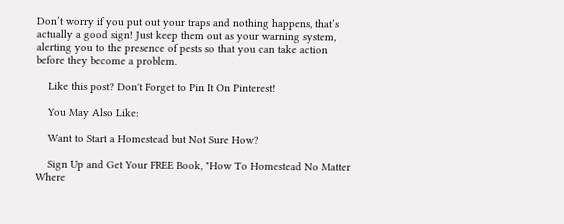Don’t worry if you put out your traps and nothing happens, that’s actually a good sign! Just keep them out as your warning system, alerting you to the presence of pests so that you can take action before they become a problem.

    Like this post? Don't Forget to Pin It On Pinterest!

    You May Also Like:

    Want to Start a Homestead but Not Sure How?

    Sign Up and Get Your FREE Book, "How To Homestead No Matter Where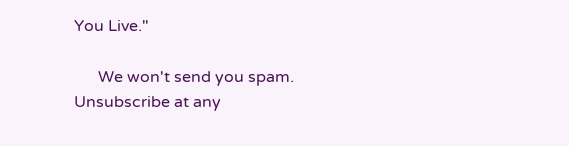You Live."

      We won't send you spam. Unsubscribe at any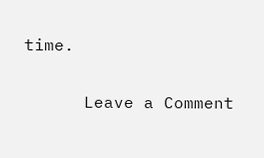time.

      Leave a Comment